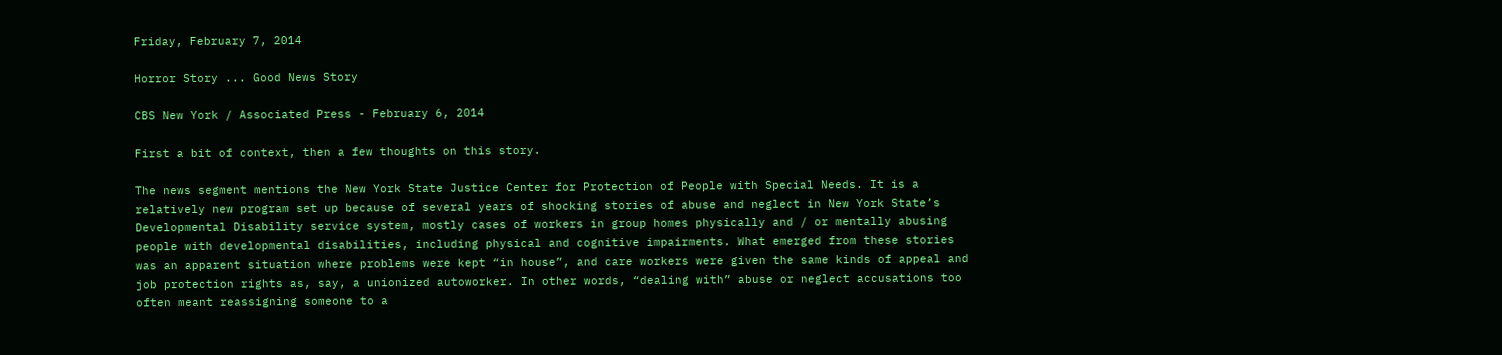Friday, February 7, 2014

Horror Story ... Good News Story

CBS New York / Associated Press - February 6, 2014

First a bit of context, then a few thoughts on this story.

The news segment mentions the New York State Justice Center for Protection of People with Special Needs. It is a relatively new program set up because of several years of shocking stories of abuse and neglect in New York State’s Developmental Disability service system, mostly cases of workers in group homes physically and / or mentally abusing people with developmental disabilities, including physical and cognitive impairments. What emerged from these stories was an apparent situation where problems were kept “in house”, and care workers were given the same kinds of appeal and job protection rights as, say, a unionized autoworker. In other words, “dealing with” abuse or neglect accusations too often meant reassigning someone to a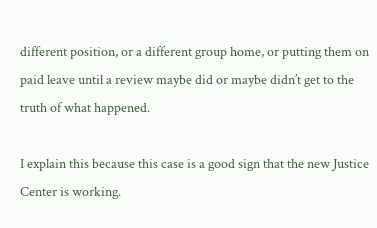different position, or a different group home, or putting them on paid leave until a review maybe did or maybe didn’t get to the truth of what happened.

I explain this because this case is a good sign that the new Justice Center is working.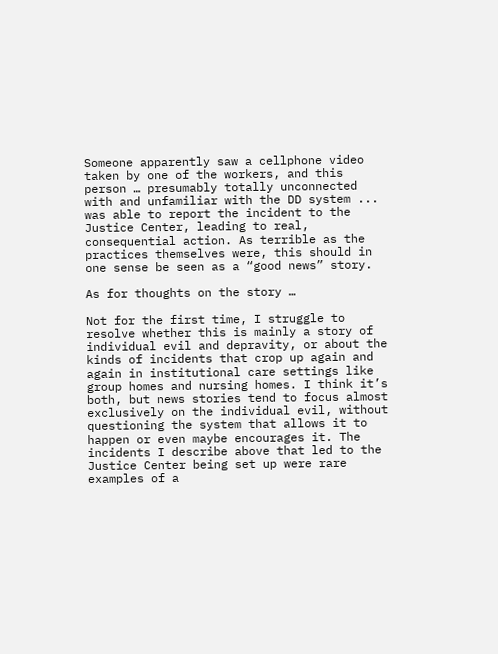Someone apparently saw a cellphone video taken by one of the workers, and this person … presumably totally unconnected with and unfamiliar with the DD system ... was able to report the incident to the Justice Center, leading to real, consequential action. As terrible as the practices themselves were, this should in one sense be seen as a “good news” story.

As for thoughts on the story …

Not for the first time, I struggle to resolve whether this is mainly a story of individual evil and depravity, or about the kinds of incidents that crop up again and again in institutional care settings like group homes and nursing homes. I think it’s both, but news stories tend to focus almost exclusively on the individual evil, without questioning the system that allows it to happen or even maybe encourages it. The incidents I describe above that led to the Justice Center being set up were rare examples of a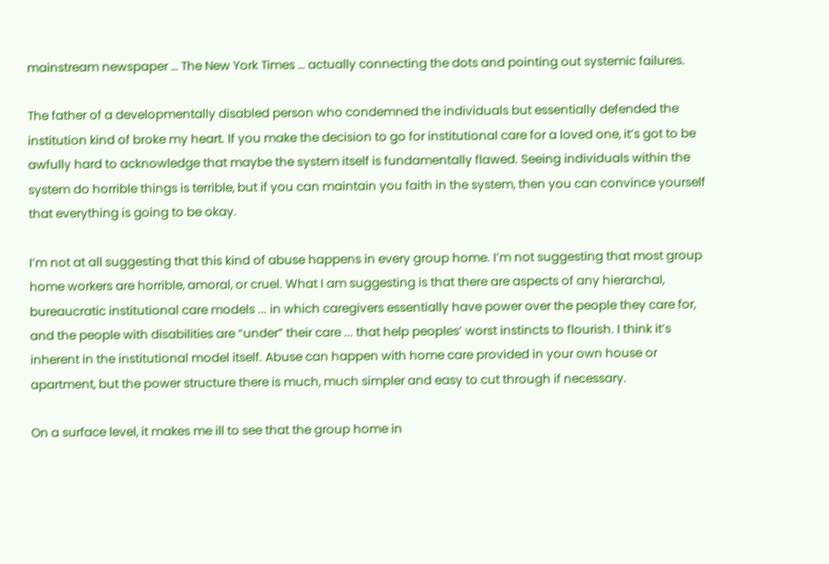mainstream newspaper … The New York Times … actually connecting the dots and pointing out systemic failures.

The father of a developmentally disabled person who condemned the individuals but essentially defended the institution kind of broke my heart. If you make the decision to go for institutional care for a loved one, it’s got to be awfully hard to acknowledge that maybe the system itself is fundamentally flawed. Seeing individuals within the system do horrible things is terrible, but if you can maintain you faith in the system, then you can convince yourself that everything is going to be okay.

I’m not at all suggesting that this kind of abuse happens in every group home. I’m not suggesting that most group home workers are horrible, amoral, or cruel. What I am suggesting is that there are aspects of any hierarchal, bureaucratic institutional care models ... in which caregivers essentially have power over the people they care for, and the people with disabilities are “under” their care ... that help peoples’ worst instincts to flourish. I think it’s inherent in the institutional model itself. Abuse can happen with home care provided in your own house or apartment, but the power structure there is much, much simpler and easy to cut through if necessary.

On a surface level, it makes me ill to see that the group home in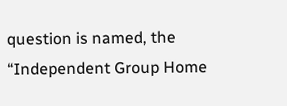question is named, the “Independent Group Home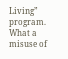Living” program. What a misuse of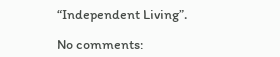“Independent Living”.

No comments: